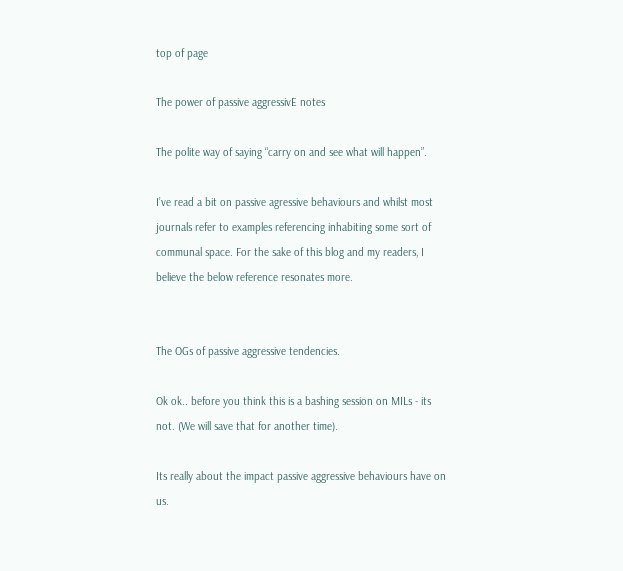top of page

The power of passive aggressivE notes

The polite way of saying “carry on and see what will happen”.

I’ve read a bit on passive agressive behaviours and whilst most journals refer to examples referencing inhabiting some sort of communal space. For the sake of this blog and my readers, I believe the below reference resonates more.


The OGs of passive aggressive tendencies.

Ok ok.. before you think this is a bashing session on MILs - its not. (We will save that for another time).

Its really about the impact passive aggressive behaviours have on us.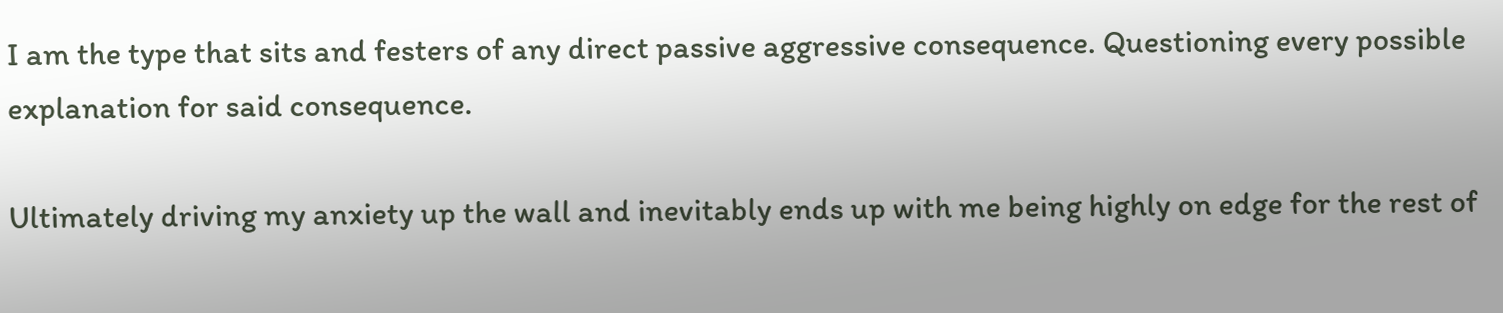I am the type that sits and festers of any direct passive aggressive consequence. Questioning every possible explanation for said consequence.

Ultimately driving my anxiety up the wall and inevitably ends up with me being highly on edge for the rest of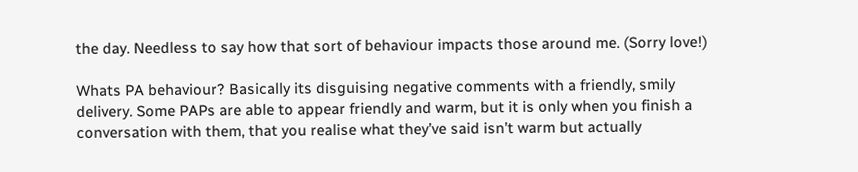the day. Needless to say how that sort of behaviour impacts those around me. (Sorry love!)

Whats PA behaviour? Basically its disguising negative comments with a friendly, smily delivery. Some PAPs are able to appear friendly and warm, but it is only when you finish a conversation with them, that you realise what they’ve said isn’t warm but actually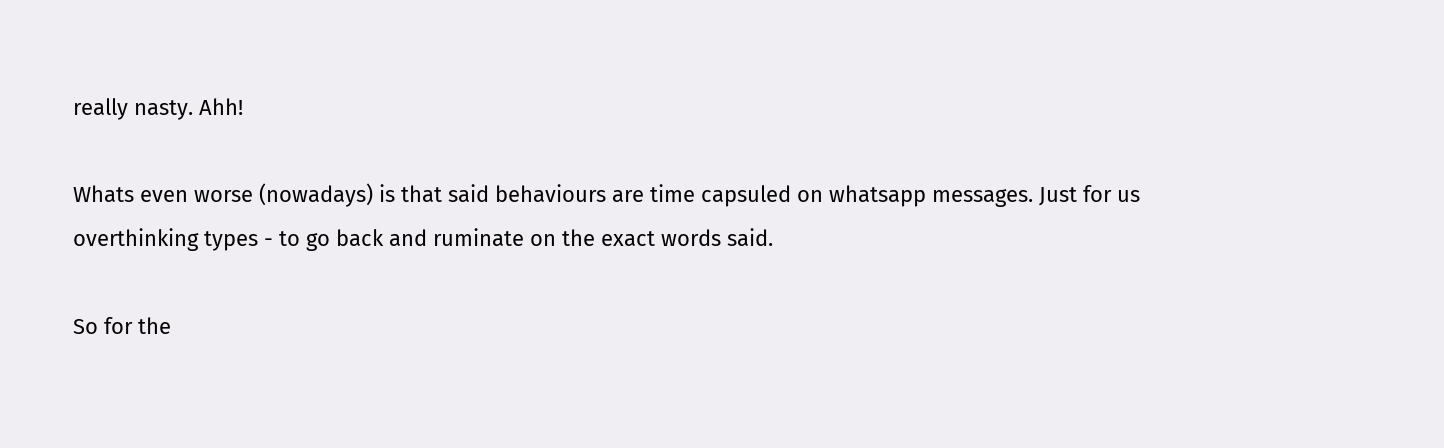really nasty. Ahh!

Whats even worse (nowadays) is that said behaviours are time capsuled on whatsapp messages. Just for us overthinking types - to go back and ruminate on the exact words said.

So for the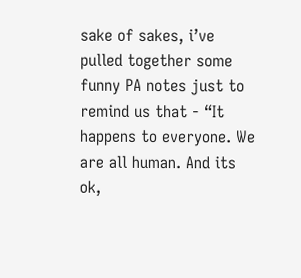sake of sakes, i’ve pulled together some funny PA notes just to remind us that - “It happens to everyone. We are all human. And its ok,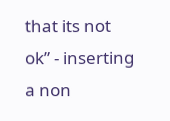that its not ok” - inserting a non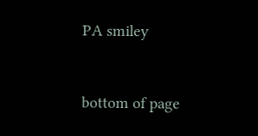PA smiley


bottom of page